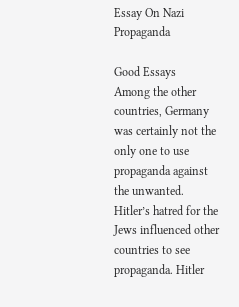Essay On Nazi Propaganda

Good Essays
Among the other countries, Germany was certainly not the only one to use propaganda against the unwanted. Hitler’s hatred for the Jews influenced other countries to see propaganda. Hitler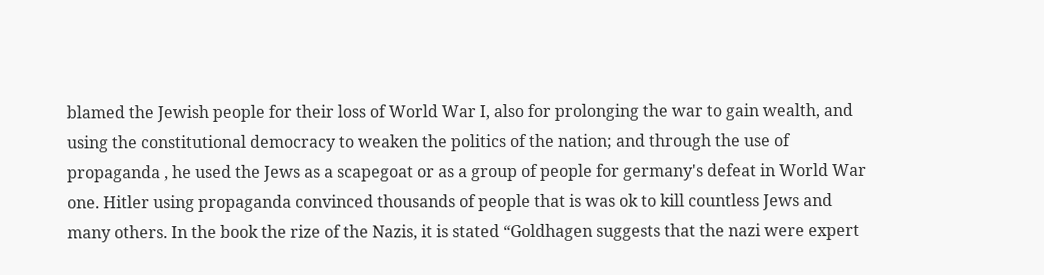blamed the Jewish people for their loss of World War I, also for prolonging the war to gain wealth, and using the constitutional democracy to weaken the politics of the nation; and through the use of propaganda , he used the Jews as a scapegoat or as a group of people for germany's defeat in World War one. Hitler using propaganda convinced thousands of people that is was ok to kill countless Jews and many others. In the book the rize of the Nazis, it is stated “Goldhagen suggests that the nazi were expert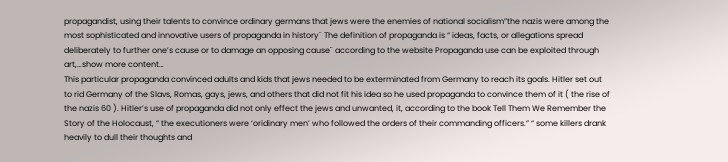propagandist, using their talents to convince ordinary germans that jews were the enemies of national socialism”the nazis were among the most sophisticated and innovative users of propaganda in history¨ The definition of propaganda is “ ideas, facts, or allegations spread deliberately to further one’s cause or to damage an opposing cause¨ according to the website Propaganda use can be exploited through art,…show more content…
This particular propaganda convinced adults and kids that jews needed to be exterminated from Germany to reach its goals. Hitler set out to rid Germany of the Slavs, Romas, gays, jews, and others that did not fit his idea so he used propaganda to convince them of it ( the rise of the nazis 60 ). Hitler’s use of propaganda did not only effect the jews and unwanted, it, according to the book Tell Them We Remember the Story of the Holocaust, “ the executioners were ‘oridinary men’ who followed the orders of their commanding officers.” “ some killers drank heavily to dull their thoughts and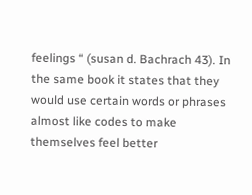feelings “ (susan d. Bachrach 43). In the same book it states that they would use certain words or phrases almost like codes to make themselves feel better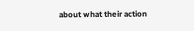about what their action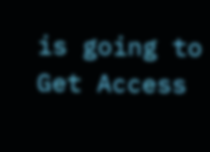is going to
Get Access